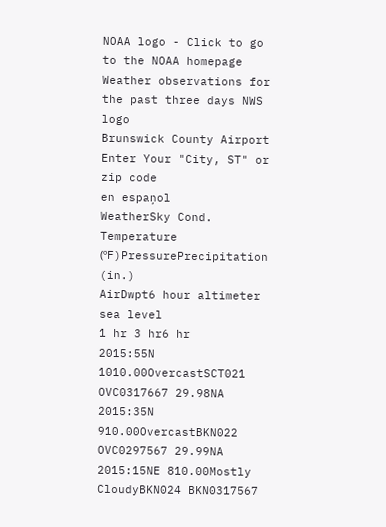NOAA logo - Click to go to the NOAA homepage Weather observations for the past three days NWS logo
Brunswick County Airport
Enter Your "City, ST" or zip code
en espaņol
WeatherSky Cond. Temperature (ºF)PressurePrecipitation (in.)
AirDwpt6 hour altimeter
sea level
1 hr 3 hr6 hr
2015:55N 1010.00OvercastSCT021 OVC0317667 29.98NA
2015:35N 910.00OvercastBKN022 OVC0297567 29.99NA
2015:15NE 810.00Mostly CloudyBKN024 BKN0317567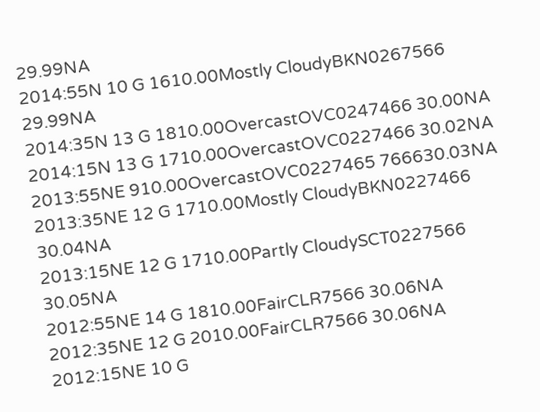29.99NA
2014:55N 10 G 1610.00Mostly CloudyBKN0267566 29.99NA
2014:35N 13 G 1810.00OvercastOVC0247466 30.00NA
2014:15N 13 G 1710.00OvercastOVC0227466 30.02NA
2013:55NE 910.00OvercastOVC0227465 766630.03NA
2013:35NE 12 G 1710.00Mostly CloudyBKN0227466 30.04NA
2013:15NE 12 G 1710.00Partly CloudySCT0227566 30.05NA
2012:55NE 14 G 1810.00FairCLR7566 30.06NA
2012:35NE 12 G 2010.00FairCLR7566 30.06NA
2012:15NE 10 G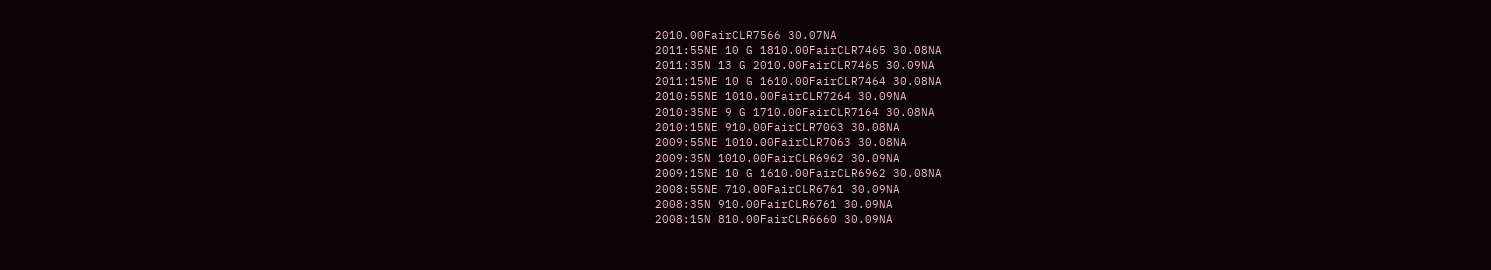2010.00FairCLR7566 30.07NA
2011:55NE 10 G 1810.00FairCLR7465 30.08NA
2011:35N 13 G 2010.00FairCLR7465 30.09NA
2011:15NE 10 G 1610.00FairCLR7464 30.08NA
2010:55NE 1010.00FairCLR7264 30.09NA
2010:35NE 9 G 1710.00FairCLR7164 30.08NA
2010:15NE 910.00FairCLR7063 30.08NA
2009:55NE 1010.00FairCLR7063 30.08NA
2009:35N 1010.00FairCLR6962 30.09NA
2009:15NE 10 G 1610.00FairCLR6962 30.08NA
2008:55NE 710.00FairCLR6761 30.09NA
2008:35N 910.00FairCLR6761 30.09NA
2008:15N 810.00FairCLR6660 30.09NA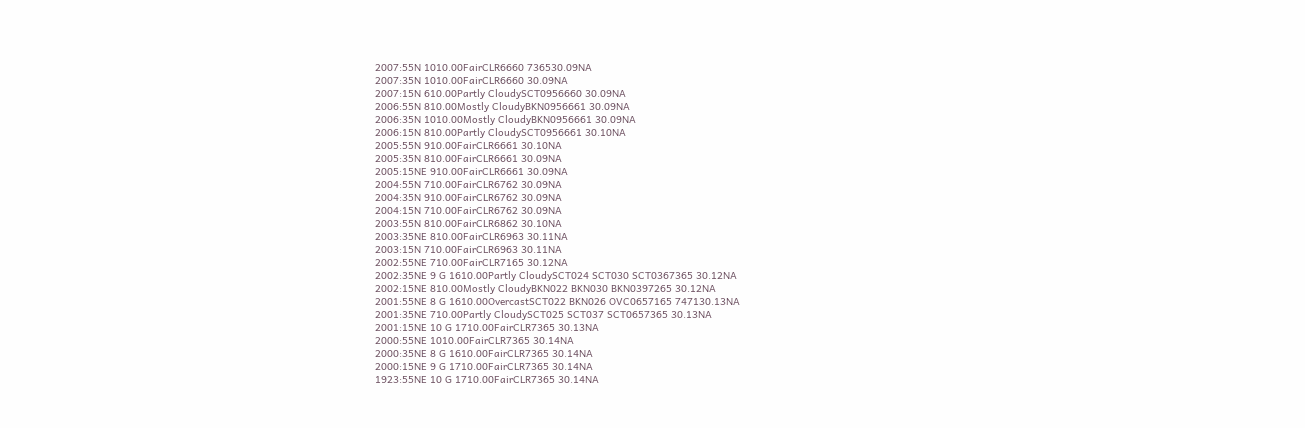2007:55N 1010.00FairCLR6660 736530.09NA
2007:35N 1010.00FairCLR6660 30.09NA
2007:15N 610.00Partly CloudySCT0956660 30.09NA
2006:55N 810.00Mostly CloudyBKN0956661 30.09NA
2006:35N 1010.00Mostly CloudyBKN0956661 30.09NA
2006:15N 810.00Partly CloudySCT0956661 30.10NA
2005:55N 910.00FairCLR6661 30.10NA
2005:35N 810.00FairCLR6661 30.09NA
2005:15NE 910.00FairCLR6661 30.09NA
2004:55N 710.00FairCLR6762 30.09NA
2004:35N 910.00FairCLR6762 30.09NA
2004:15N 710.00FairCLR6762 30.09NA
2003:55N 810.00FairCLR6862 30.10NA
2003:35NE 810.00FairCLR6963 30.11NA
2003:15N 710.00FairCLR6963 30.11NA
2002:55NE 710.00FairCLR7165 30.12NA
2002:35NE 9 G 1610.00Partly CloudySCT024 SCT030 SCT0367365 30.12NA
2002:15NE 810.00Mostly CloudyBKN022 BKN030 BKN0397265 30.12NA
2001:55NE 8 G 1610.00OvercastSCT022 BKN026 OVC0657165 747130.13NA
2001:35NE 710.00Partly CloudySCT025 SCT037 SCT0657365 30.13NA
2001:15NE 10 G 1710.00FairCLR7365 30.13NA
2000:55NE 1010.00FairCLR7365 30.14NA
2000:35NE 8 G 1610.00FairCLR7365 30.14NA
2000:15NE 9 G 1710.00FairCLR7365 30.14NA
1923:55NE 10 G 1710.00FairCLR7365 30.14NA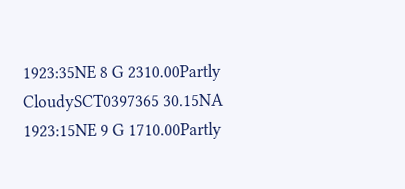1923:35NE 8 G 2310.00Partly CloudySCT0397365 30.15NA
1923:15NE 9 G 1710.00Partly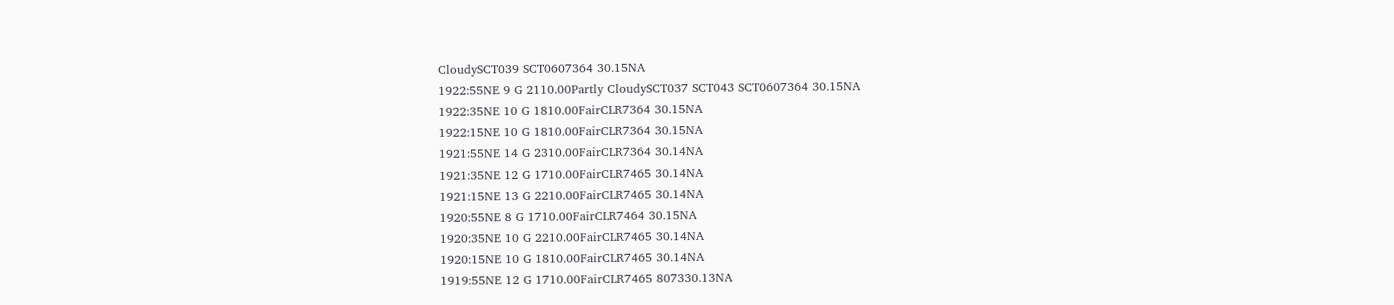CloudySCT039 SCT0607364 30.15NA
1922:55NE 9 G 2110.00Partly CloudySCT037 SCT043 SCT0607364 30.15NA
1922:35NE 10 G 1810.00FairCLR7364 30.15NA
1922:15NE 10 G 1810.00FairCLR7364 30.15NA
1921:55NE 14 G 2310.00FairCLR7364 30.14NA
1921:35NE 12 G 1710.00FairCLR7465 30.14NA
1921:15NE 13 G 2210.00FairCLR7465 30.14NA
1920:55NE 8 G 1710.00FairCLR7464 30.15NA
1920:35NE 10 G 2210.00FairCLR7465 30.14NA
1920:15NE 10 G 1810.00FairCLR7465 30.14NA
1919:55NE 12 G 1710.00FairCLR7465 807330.13NA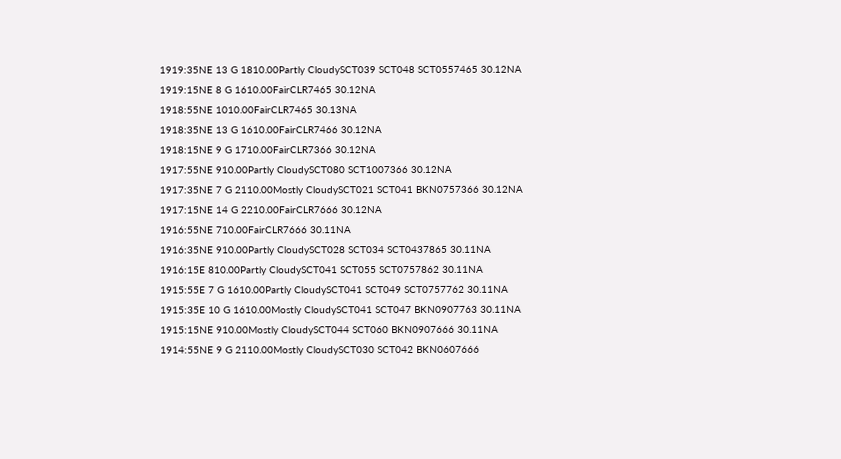1919:35NE 13 G 1810.00Partly CloudySCT039 SCT048 SCT0557465 30.12NA
1919:15NE 8 G 1610.00FairCLR7465 30.12NA
1918:55NE 1010.00FairCLR7465 30.13NA
1918:35NE 13 G 1610.00FairCLR7466 30.12NA
1918:15NE 9 G 1710.00FairCLR7366 30.12NA
1917:55NE 910.00Partly CloudySCT080 SCT1007366 30.12NA
1917:35NE 7 G 2110.00Mostly CloudySCT021 SCT041 BKN0757366 30.12NA
1917:15NE 14 G 2210.00FairCLR7666 30.12NA
1916:55NE 710.00FairCLR7666 30.11NA
1916:35NE 910.00Partly CloudySCT028 SCT034 SCT0437865 30.11NA
1916:15E 810.00Partly CloudySCT041 SCT055 SCT0757862 30.11NA
1915:55E 7 G 1610.00Partly CloudySCT041 SCT049 SCT0757762 30.11NA
1915:35E 10 G 1610.00Mostly CloudySCT041 SCT047 BKN0907763 30.11NA
1915:15NE 910.00Mostly CloudySCT044 SCT060 BKN0907666 30.11NA
1914:55NE 9 G 2110.00Mostly CloudySCT030 SCT042 BKN0607666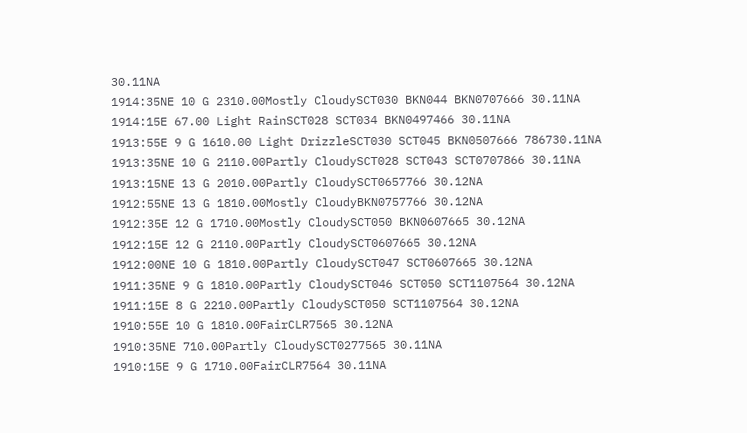30.11NA
1914:35NE 10 G 2310.00Mostly CloudySCT030 BKN044 BKN0707666 30.11NA
1914:15E 67.00 Light RainSCT028 SCT034 BKN0497466 30.11NA
1913:55E 9 G 1610.00 Light DrizzleSCT030 SCT045 BKN0507666 786730.11NA
1913:35NE 10 G 2110.00Partly CloudySCT028 SCT043 SCT0707866 30.11NA
1913:15NE 13 G 2010.00Partly CloudySCT0657766 30.12NA
1912:55NE 13 G 1810.00Mostly CloudyBKN0757766 30.12NA
1912:35E 12 G 1710.00Mostly CloudySCT050 BKN0607665 30.12NA
1912:15E 12 G 2110.00Partly CloudySCT0607665 30.12NA
1912:00NE 10 G 1810.00Partly CloudySCT047 SCT0607665 30.12NA
1911:35NE 9 G 1810.00Partly CloudySCT046 SCT050 SCT1107564 30.12NA
1911:15E 8 G 2210.00Partly CloudySCT050 SCT1107564 30.12NA
1910:55E 10 G 1810.00FairCLR7565 30.12NA
1910:35NE 710.00Partly CloudySCT0277565 30.11NA
1910:15E 9 G 1710.00FairCLR7564 30.11NA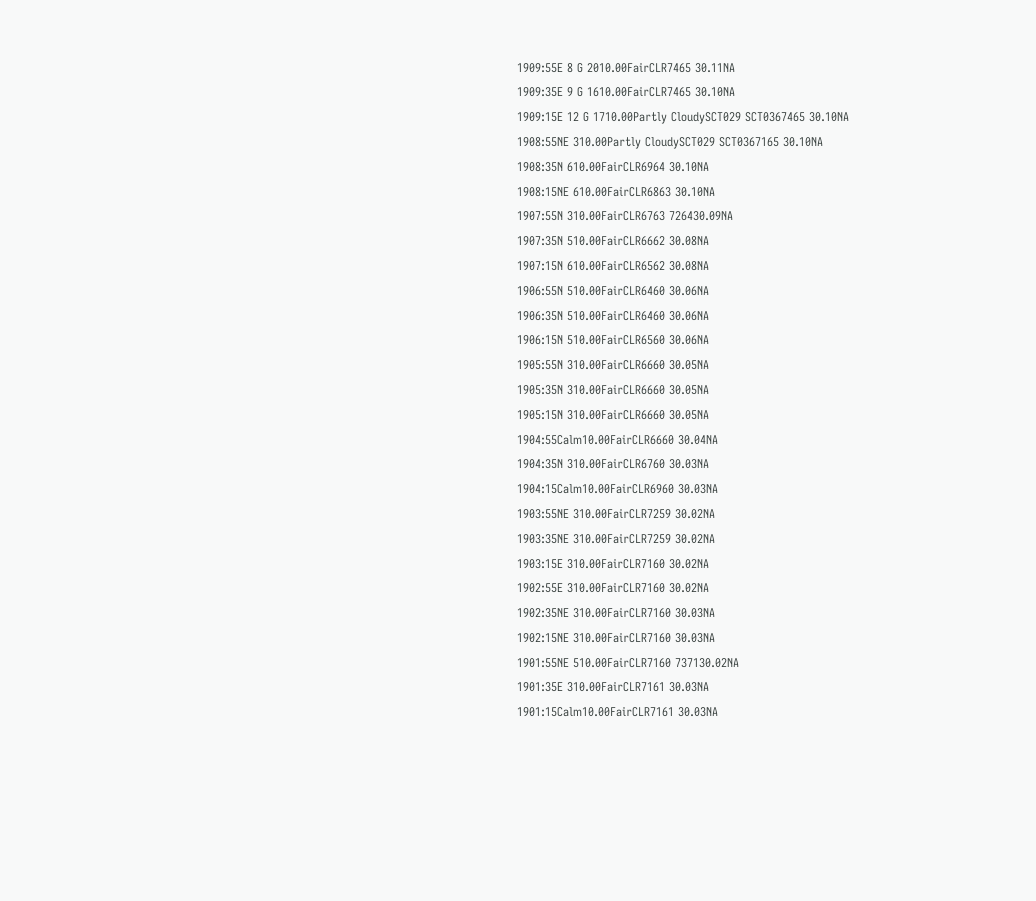1909:55E 8 G 2010.00FairCLR7465 30.11NA
1909:35E 9 G 1610.00FairCLR7465 30.10NA
1909:15E 12 G 1710.00Partly CloudySCT029 SCT0367465 30.10NA
1908:55NE 310.00Partly CloudySCT029 SCT0367165 30.10NA
1908:35N 610.00FairCLR6964 30.10NA
1908:15NE 610.00FairCLR6863 30.10NA
1907:55N 310.00FairCLR6763 726430.09NA
1907:35N 510.00FairCLR6662 30.08NA
1907:15N 610.00FairCLR6562 30.08NA
1906:55N 510.00FairCLR6460 30.06NA
1906:35N 510.00FairCLR6460 30.06NA
1906:15N 510.00FairCLR6560 30.06NA
1905:55N 310.00FairCLR6660 30.05NA
1905:35N 310.00FairCLR6660 30.05NA
1905:15N 310.00FairCLR6660 30.05NA
1904:55Calm10.00FairCLR6660 30.04NA
1904:35N 310.00FairCLR6760 30.03NA
1904:15Calm10.00FairCLR6960 30.03NA
1903:55NE 310.00FairCLR7259 30.02NA
1903:35NE 310.00FairCLR7259 30.02NA
1903:15E 310.00FairCLR7160 30.02NA
1902:55E 310.00FairCLR7160 30.02NA
1902:35NE 310.00FairCLR7160 30.03NA
1902:15NE 310.00FairCLR7160 30.03NA
1901:55NE 510.00FairCLR7160 737130.02NA
1901:35E 310.00FairCLR7161 30.03NA
1901:15Calm10.00FairCLR7161 30.03NA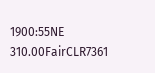1900:55NE 310.00FairCLR7361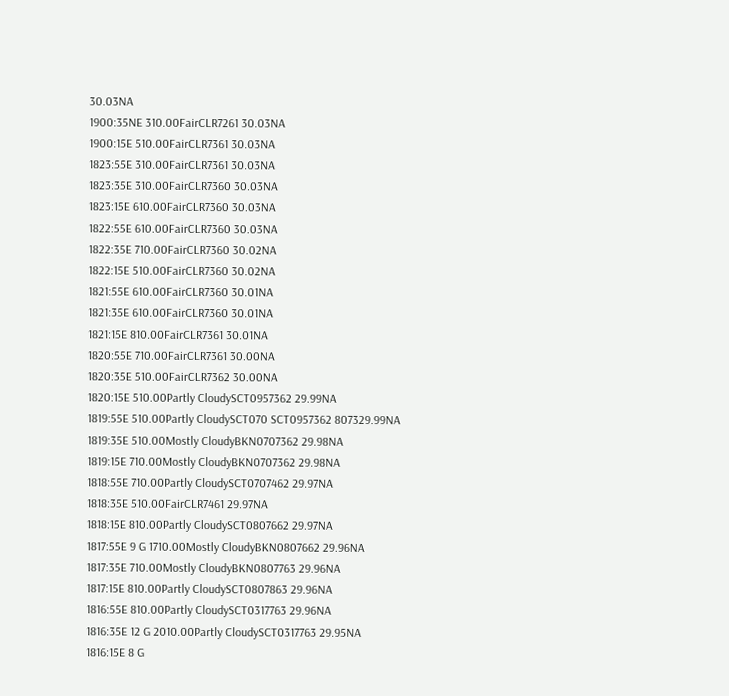30.03NA
1900:35NE 310.00FairCLR7261 30.03NA
1900:15E 510.00FairCLR7361 30.03NA
1823:55E 310.00FairCLR7361 30.03NA
1823:35E 310.00FairCLR7360 30.03NA
1823:15E 610.00FairCLR7360 30.03NA
1822:55E 610.00FairCLR7360 30.03NA
1822:35E 710.00FairCLR7360 30.02NA
1822:15E 510.00FairCLR7360 30.02NA
1821:55E 610.00FairCLR7360 30.01NA
1821:35E 610.00FairCLR7360 30.01NA
1821:15E 810.00FairCLR7361 30.01NA
1820:55E 710.00FairCLR7361 30.00NA
1820:35E 510.00FairCLR7362 30.00NA
1820:15E 510.00Partly CloudySCT0957362 29.99NA
1819:55E 510.00Partly CloudySCT070 SCT0957362 807329.99NA
1819:35E 510.00Mostly CloudyBKN0707362 29.98NA
1819:15E 710.00Mostly CloudyBKN0707362 29.98NA
1818:55E 710.00Partly CloudySCT0707462 29.97NA
1818:35E 510.00FairCLR7461 29.97NA
1818:15E 810.00Partly CloudySCT0807662 29.97NA
1817:55E 9 G 1710.00Mostly CloudyBKN0807662 29.96NA
1817:35E 710.00Mostly CloudyBKN0807763 29.96NA
1817:15E 810.00Partly CloudySCT0807863 29.96NA
1816:55E 810.00Partly CloudySCT0317763 29.96NA
1816:35E 12 G 2010.00Partly CloudySCT0317763 29.95NA
1816:15E 8 G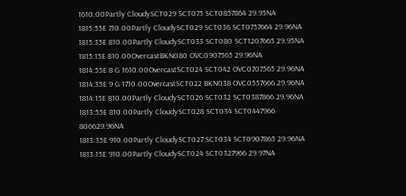1610.00Partly CloudySCT029 SCT075 SCT0857864 29.95NA
1815:55E 710.00Partly CloudySCT029 SCT036 SCT0757664 29.96NA
1815:35E 810.00Partly CloudySCT033 SCT080 SCT1207665 29.95NA
1815:15E 810.00OvercastBKN080 OVC0907565 29.96NA
1814:55E 8 G 1610.00OvercastSCT024 SCT042 OVC0707565 29.96NA
1814:35E 9 G 1710.00OvercastSCT022 BKN038 OVC0557666 29.96NA
1814:15E 810.00Partly CloudySCT026 SCT032 SCT0387866 29.96NA
1813:55E 810.00Partly CloudySCT028 SCT034 SCT0447966 806629.96NA
1813:35E 910.00Partly CloudySCT027 SCT034 SCT0907865 29.96NA
1813:15E 910.00Partly CloudySCT024 SCT0327966 29.97NA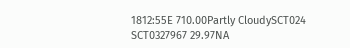1812:55E 710.00Partly CloudySCT024 SCT0327967 29.97NA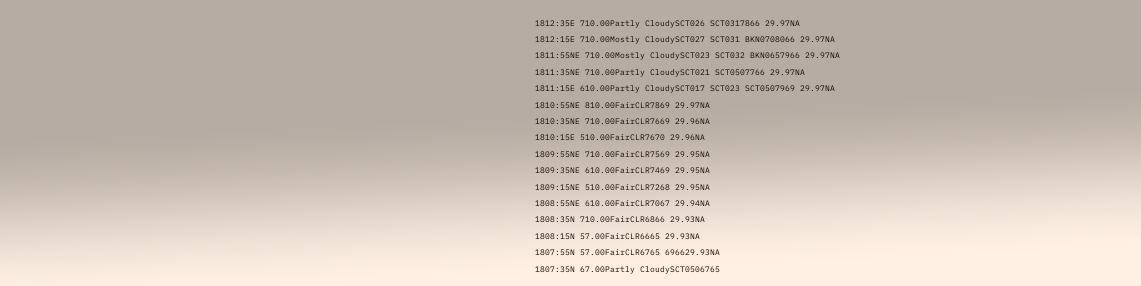1812:35E 710.00Partly CloudySCT026 SCT0317866 29.97NA
1812:15E 710.00Mostly CloudySCT027 SCT031 BKN0708066 29.97NA
1811:55NE 710.00Mostly CloudySCT023 SCT032 BKN0657966 29.97NA
1811:35NE 710.00Partly CloudySCT021 SCT0507766 29.97NA
1811:15E 610.00Partly CloudySCT017 SCT023 SCT0507969 29.97NA
1810:55NE 810.00FairCLR7869 29.97NA
1810:35NE 710.00FairCLR7669 29.96NA
1810:15E 510.00FairCLR7670 29.96NA
1809:55NE 710.00FairCLR7569 29.95NA
1809:35NE 610.00FairCLR7469 29.95NA
1809:15NE 510.00FairCLR7268 29.95NA
1808:55NE 610.00FairCLR7067 29.94NA
1808:35N 710.00FairCLR6866 29.93NA
1808:15N 57.00FairCLR6665 29.93NA
1807:55N 57.00FairCLR6765 696629.93NA
1807:35N 67.00Partly CloudySCT0506765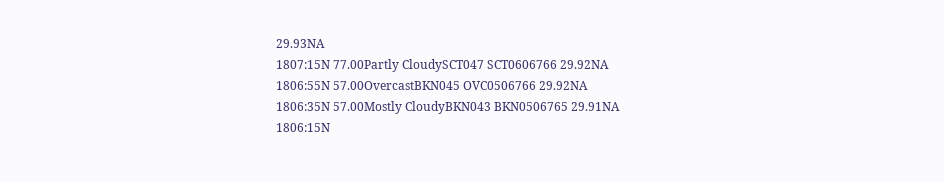29.93NA
1807:15N 77.00Partly CloudySCT047 SCT0606766 29.92NA
1806:55N 57.00OvercastBKN045 OVC0506766 29.92NA
1806:35N 57.00Mostly CloudyBKN043 BKN0506765 29.91NA
1806:15N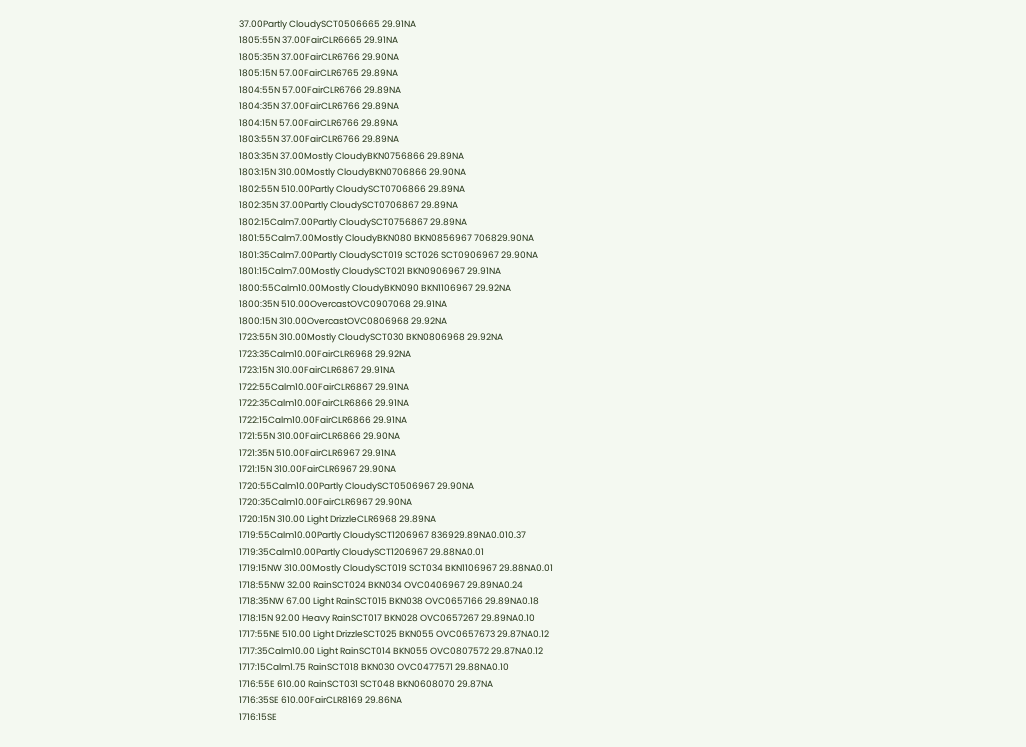37.00Partly CloudySCT0506665 29.91NA
1805:55N 37.00FairCLR6665 29.91NA
1805:35N 37.00FairCLR6766 29.90NA
1805:15N 57.00FairCLR6765 29.89NA
1804:55N 57.00FairCLR6766 29.89NA
1804:35N 37.00FairCLR6766 29.89NA
1804:15N 57.00FairCLR6766 29.89NA
1803:55N 37.00FairCLR6766 29.89NA
1803:35N 37.00Mostly CloudyBKN0756866 29.89NA
1803:15N 310.00Mostly CloudyBKN0706866 29.90NA
1802:55N 510.00Partly CloudySCT0706866 29.89NA
1802:35N 37.00Partly CloudySCT0706867 29.89NA
1802:15Calm7.00Partly CloudySCT0756867 29.89NA
1801:55Calm7.00Mostly CloudyBKN080 BKN0856967 706829.90NA
1801:35Calm7.00Partly CloudySCT019 SCT026 SCT0906967 29.90NA
1801:15Calm7.00Mostly CloudySCT021 BKN0906967 29.91NA
1800:55Calm10.00Mostly CloudyBKN090 BKN1106967 29.92NA
1800:35N 510.00OvercastOVC0907068 29.91NA
1800:15N 310.00OvercastOVC0806968 29.92NA
1723:55N 310.00Mostly CloudySCT030 BKN0806968 29.92NA
1723:35Calm10.00FairCLR6968 29.92NA
1723:15N 310.00FairCLR6867 29.91NA
1722:55Calm10.00FairCLR6867 29.91NA
1722:35Calm10.00FairCLR6866 29.91NA
1722:15Calm10.00FairCLR6866 29.91NA
1721:55N 310.00FairCLR6866 29.90NA
1721:35N 510.00FairCLR6967 29.91NA
1721:15N 310.00FairCLR6967 29.90NA
1720:55Calm10.00Partly CloudySCT0506967 29.90NA
1720:35Calm10.00FairCLR6967 29.90NA
1720:15N 310.00 Light DrizzleCLR6968 29.89NA
1719:55Calm10.00Partly CloudySCT1206967 836929.89NA0.010.37
1719:35Calm10.00Partly CloudySCT1206967 29.88NA0.01
1719:15NW 310.00Mostly CloudySCT019 SCT034 BKN1106967 29.88NA0.01
1718:55NW 32.00 RainSCT024 BKN034 OVC0406967 29.89NA0.24
1718:35NW 67.00 Light RainSCT015 BKN038 OVC0657166 29.89NA0.18
1718:15N 92.00 Heavy RainSCT017 BKN028 OVC0657267 29.89NA0.10
1717:55NE 510.00 Light DrizzleSCT025 BKN055 OVC0657673 29.87NA0.12
1717:35Calm10.00 Light RainSCT014 BKN055 OVC0807572 29.87NA0.12
1717:15Calm1.75 RainSCT018 BKN030 OVC0477571 29.88NA0.10
1716:55E 610.00 RainSCT031 SCT048 BKN0608070 29.87NA
1716:35SE 610.00FairCLR8169 29.86NA
1716:15SE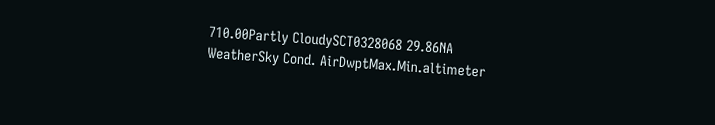710.00Partly CloudySCT0328068 29.86NA
WeatherSky Cond. AirDwptMax.Min.altimeter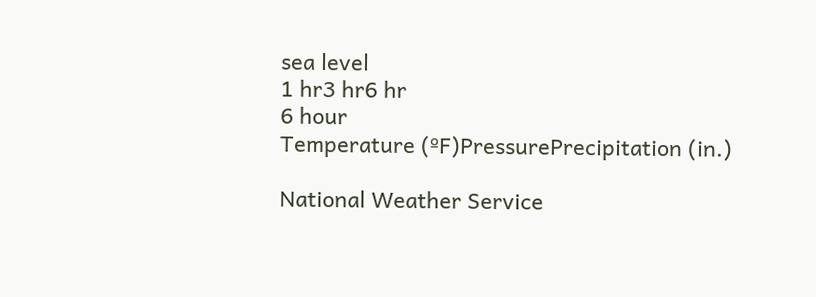sea level
1 hr3 hr6 hr
6 hour
Temperature (ºF)PressurePrecipitation (in.)

National Weather Service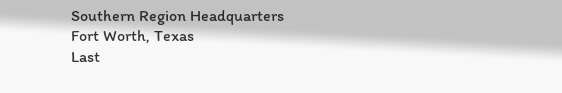Southern Region Headquarters
Fort Worth, Texas
Last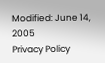Modified: June 14, 2005
Privacy Policy